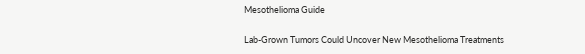Mesothelioma Guide

Lab-Grown Tumors Could Uncover New Mesothelioma Treatments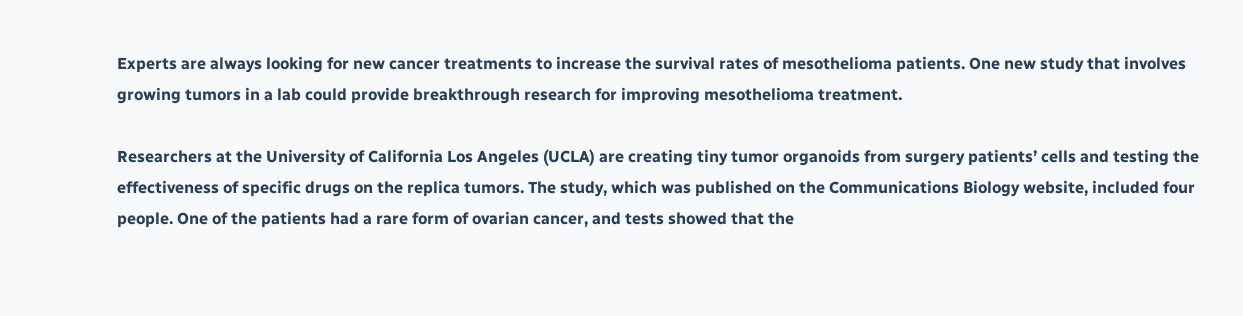Experts are always looking for new cancer treatments to increase the survival rates of mesothelioma patients. One new study that involves growing tumors in a lab could provide breakthrough research for improving mesothelioma treatment.

Researchers at the University of California Los Angeles (UCLA) are creating tiny tumor organoids from surgery patients’ cells and testing the effectiveness of specific drugs on the replica tumors. The study, which was published on the Communications Biology website, included four people. One of the patients had a rare form of ovarian cancer, and tests showed that the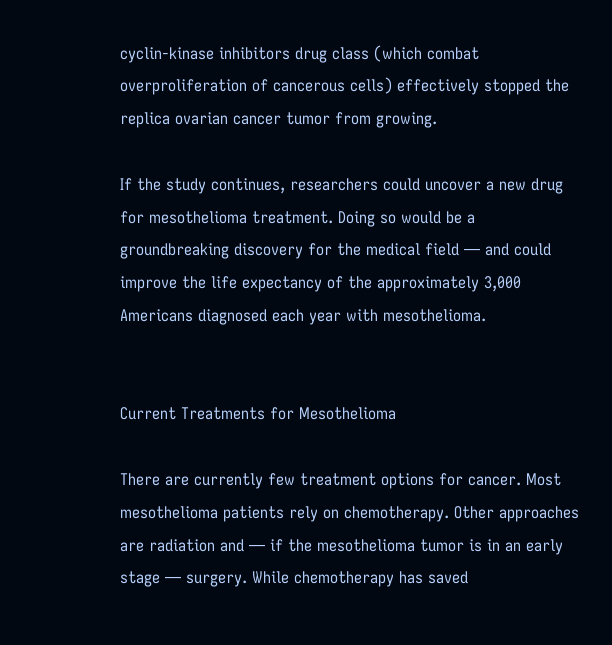cyclin-kinase inhibitors drug class (which combat overproliferation of cancerous cells) effectively stopped the replica ovarian cancer tumor from growing.

If the study continues, researchers could uncover a new drug for mesothelioma treatment. Doing so would be a groundbreaking discovery for the medical field — and could improve the life expectancy of the approximately 3,000 Americans diagnosed each year with mesothelioma.


Current Treatments for Mesothelioma

There are currently few treatment options for cancer. Most mesothelioma patients rely on chemotherapy. Other approaches are radiation and — if the mesothelioma tumor is in an early stage — surgery. While chemotherapy has saved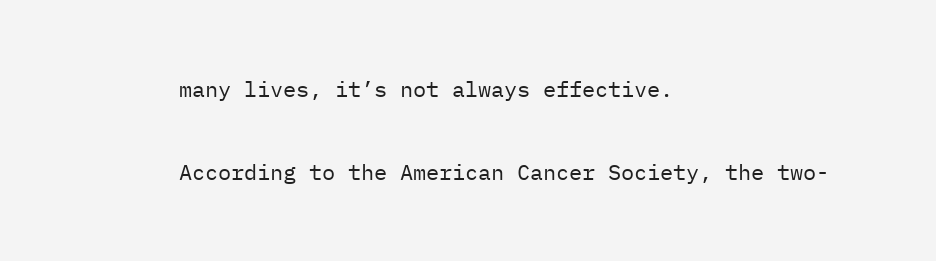many lives, it’s not always effective.

According to the American Cancer Society, the two-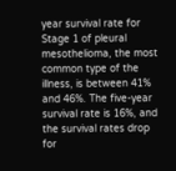year survival rate for Stage 1 of pleural mesothelioma, the most common type of the illness, is between 41% and 46%. The five-year survival rate is 16%, and the survival rates drop for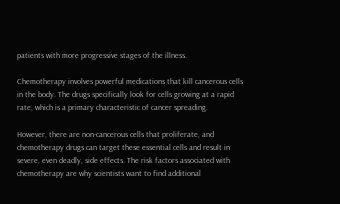patients with more progressive stages of the illness.

Chemotherapy involves powerful medications that kill cancerous cells in the body. The drugs specifically look for cells growing at a rapid rate, which is a primary characteristic of cancer spreading.

However, there are non-cancerous cells that proliferate, and chemotherapy drugs can target these essential cells and result in severe, even deadly, side effects. The risk factors associated with chemotherapy are why scientists want to find additional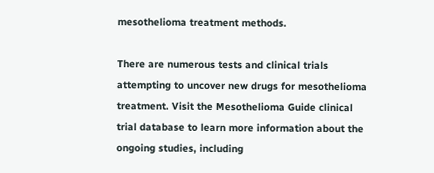mesothelioma treatment methods.

There are numerous tests and clinical trials attempting to uncover new drugs for mesothelioma treatment. Visit the Mesothelioma Guide clinical trial database to learn more information about the ongoing studies, including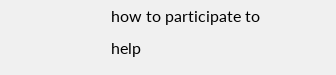how to participate to help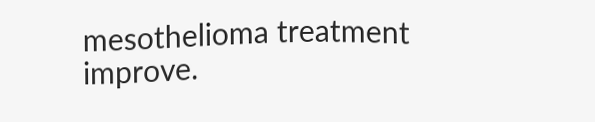mesothelioma treatment improve.